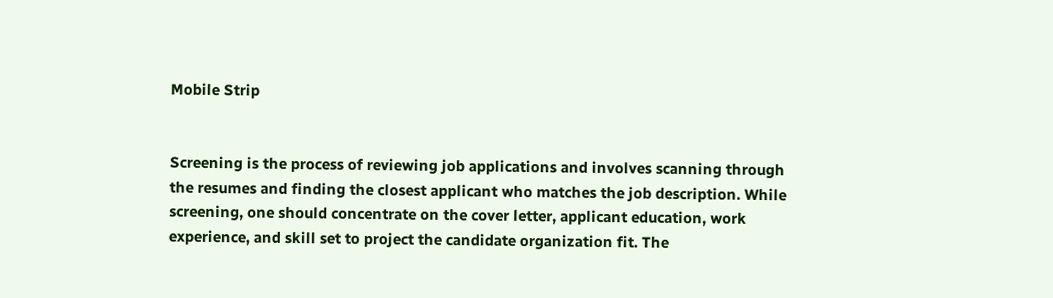Mobile Strip


Screening is the process of reviewing job applications and involves scanning through the resumes and finding the closest applicant who matches the job description. While screening, one should concentrate on the cover letter, applicant education, work experience, and skill set to project the candidate organization fit. The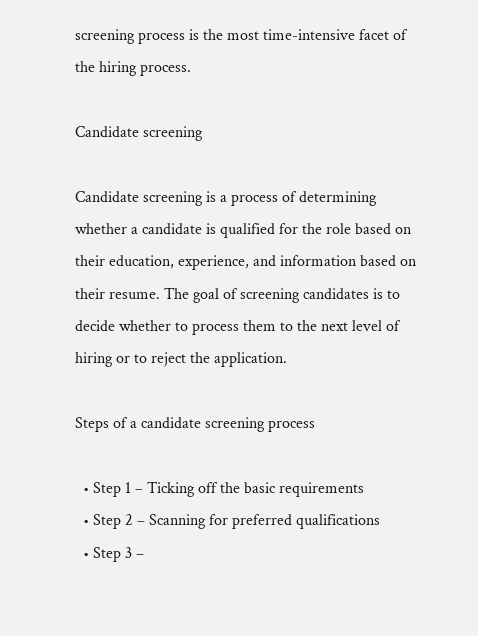screening process is the most time-intensive facet of the hiring process.

Candidate screening

Candidate screening is a process of determining whether a candidate is qualified for the role based on their education, experience, and information based on their resume. The goal of screening candidates is to decide whether to process them to the next level of hiring or to reject the application.

Steps of a candidate screening process

  • Step 1 – Ticking off the basic requirements
  • Step 2 – Scanning for preferred qualifications
  • Step 3 –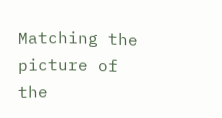Matching the picture of the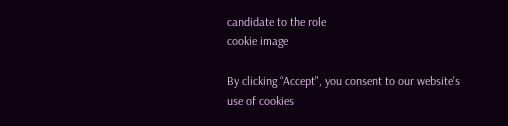candidate to the role
cookie image

By clicking “Accept", you consent to our website's use of cookies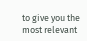to give you the most relevant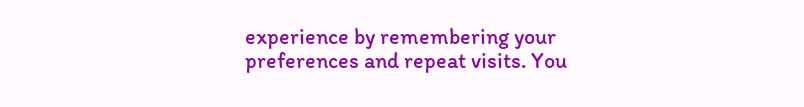experience by remembering your preferences and repeat visits. You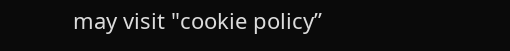may visit "cookie policy”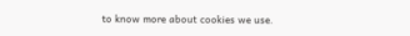to know more about cookies we use.